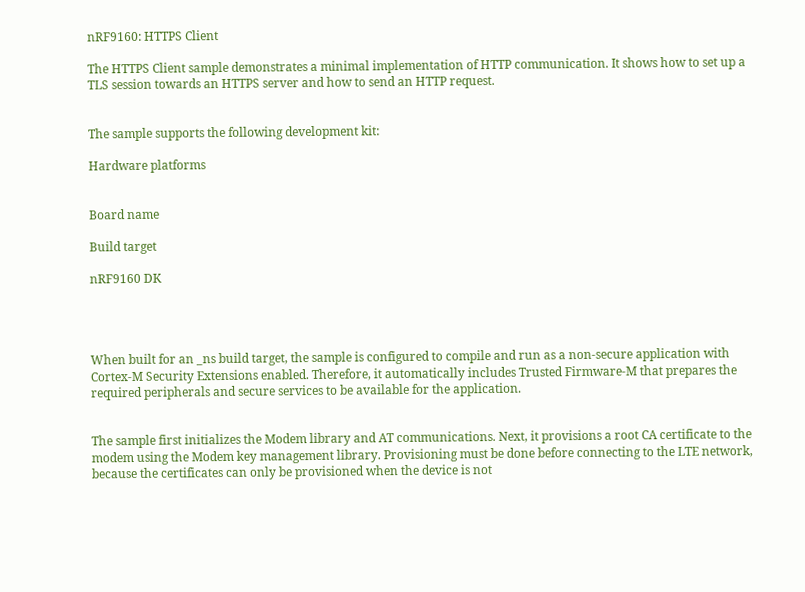nRF9160: HTTPS Client

The HTTPS Client sample demonstrates a minimal implementation of HTTP communication. It shows how to set up a TLS session towards an HTTPS server and how to send an HTTP request.


The sample supports the following development kit:

Hardware platforms


Board name

Build target

nRF9160 DK




When built for an _ns build target, the sample is configured to compile and run as a non-secure application with Cortex-M Security Extensions enabled. Therefore, it automatically includes Trusted Firmware-M that prepares the required peripherals and secure services to be available for the application.


The sample first initializes the Modem library and AT communications. Next, it provisions a root CA certificate to the modem using the Modem key management library. Provisioning must be done before connecting to the LTE network, because the certificates can only be provisioned when the device is not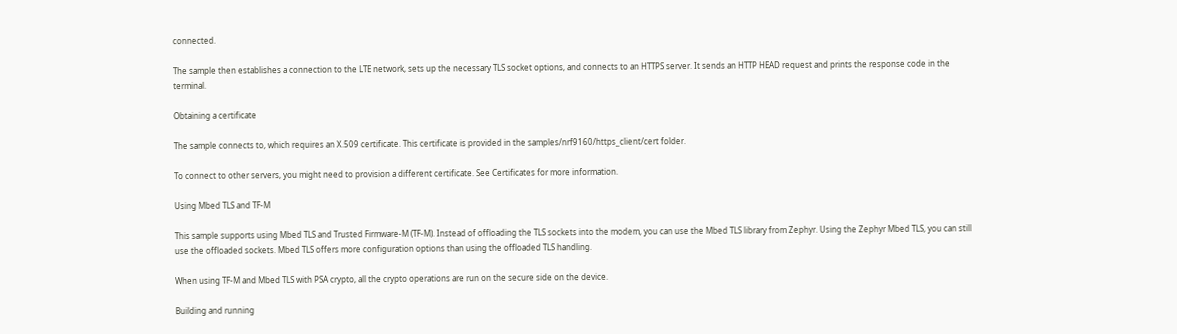connected.

The sample then establishes a connection to the LTE network, sets up the necessary TLS socket options, and connects to an HTTPS server. It sends an HTTP HEAD request and prints the response code in the terminal.

Obtaining a certificate

The sample connects to, which requires an X.509 certificate. This certificate is provided in the samples/nrf9160/https_client/cert folder.

To connect to other servers, you might need to provision a different certificate. See Certificates for more information.

Using Mbed TLS and TF-M

This sample supports using Mbed TLS and Trusted Firmware-M (TF-M). Instead of offloading the TLS sockets into the modem, you can use the Mbed TLS library from Zephyr. Using the Zephyr Mbed TLS, you can still use the offloaded sockets. Mbed TLS offers more configuration options than using the offloaded TLS handling.

When using TF-M and Mbed TLS with PSA crypto, all the crypto operations are run on the secure side on the device.

Building and running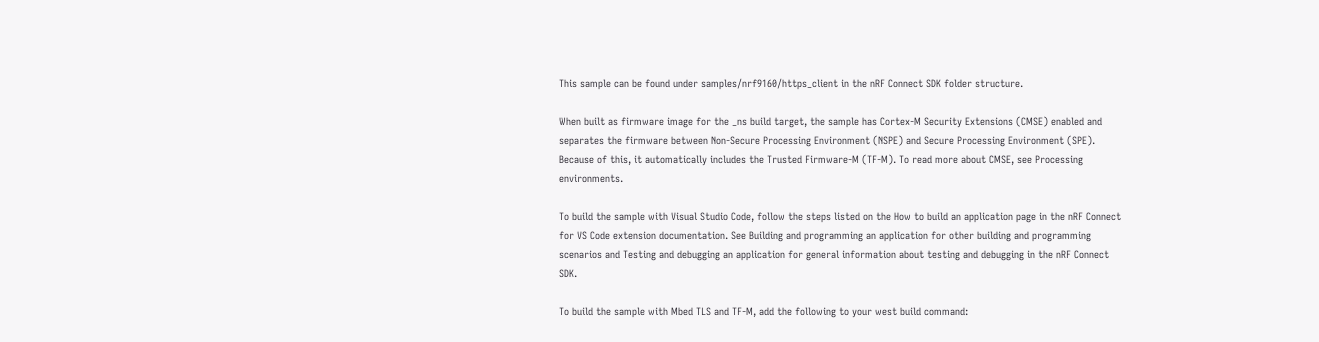This sample can be found under samples/nrf9160/https_client in the nRF Connect SDK folder structure.

When built as firmware image for the _ns build target, the sample has Cortex-M Security Extensions (CMSE) enabled and separates the firmware between Non-Secure Processing Environment (NSPE) and Secure Processing Environment (SPE). Because of this, it automatically includes the Trusted Firmware-M (TF-M). To read more about CMSE, see Processing environments.

To build the sample with Visual Studio Code, follow the steps listed on the How to build an application page in the nRF Connect for VS Code extension documentation. See Building and programming an application for other building and programming scenarios and Testing and debugging an application for general information about testing and debugging in the nRF Connect SDK.

To build the sample with Mbed TLS and TF-M, add the following to your west build command: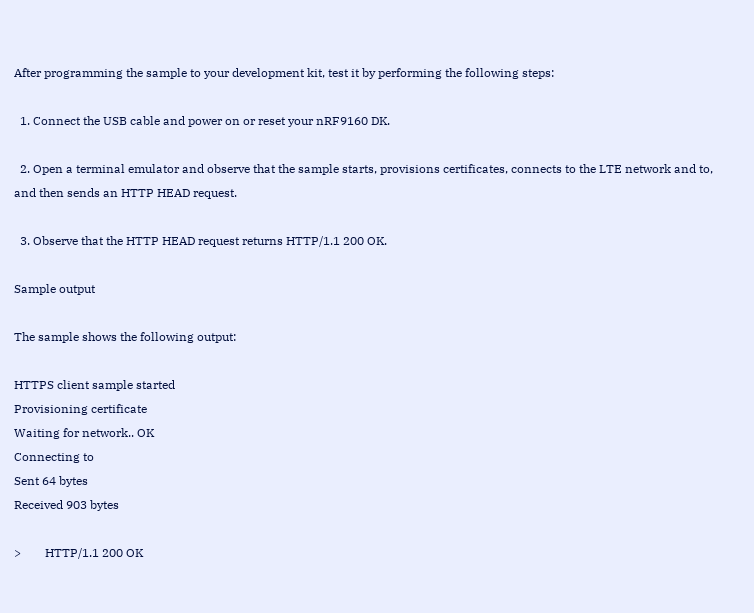After programming the sample to your development kit, test it by performing the following steps:

  1. Connect the USB cable and power on or reset your nRF9160 DK.

  2. Open a terminal emulator and observe that the sample starts, provisions certificates, connects to the LTE network and to, and then sends an HTTP HEAD request.

  3. Observe that the HTTP HEAD request returns HTTP/1.1 200 OK.

Sample output

The sample shows the following output:

HTTPS client sample started
Provisioning certificate
Waiting for network.. OK
Connecting to
Sent 64 bytes
Received 903 bytes

>        HTTP/1.1 200 OK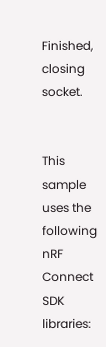Finished, closing socket.


This sample uses the following nRF Connect SDK libraries: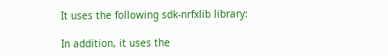It uses the following sdk-nrfxlib library:

In addition, it uses the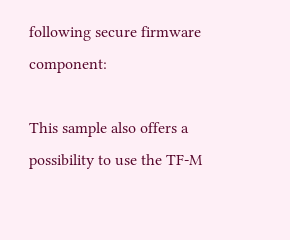following secure firmware component:

This sample also offers a possibility to use the TF-M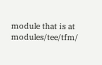module that is at modules/tee/tfm/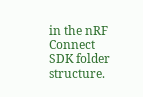in the nRF Connect SDK folder structure.